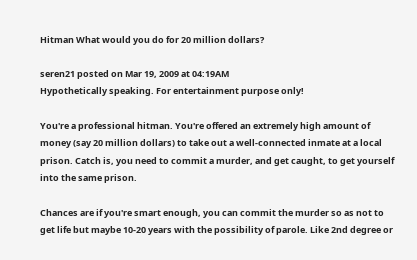Hitman What would you do for 20 million dollars?

seren21 posted on Mar 19, 2009 at 04:19AM
Hypothetically speaking. For entertainment purpose only!

You're a professional hitman. You're offered an extremely high amount of money (say 20 million dollars) to take out a well-connected inmate at a local prison. Catch is, you need to commit a murder, and get caught, to get yourself into the same prison.

Chances are if you're smart enough, you can commit the murder so as not to get life but maybe 10-20 years with the possibility of parole. Like 2nd degree or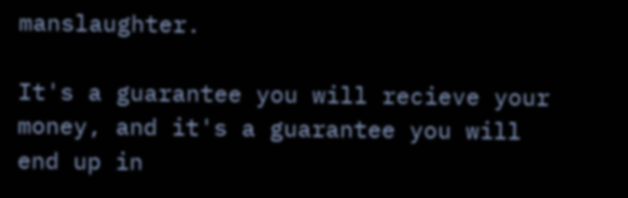manslaughter.

It's a guarantee you will recieve your money, and it's a guarantee you will end up in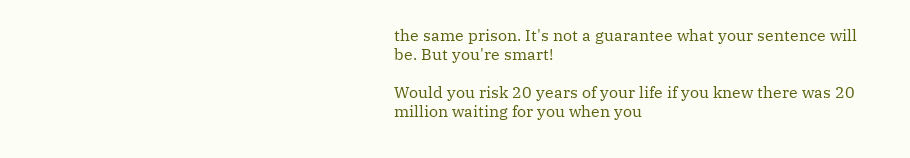the same prison. It's not a guarantee what your sentence will be. But you're smart!

Would you risk 20 years of your life if you knew there was 20 million waiting for you when you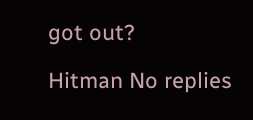got out?

Hitman No replies